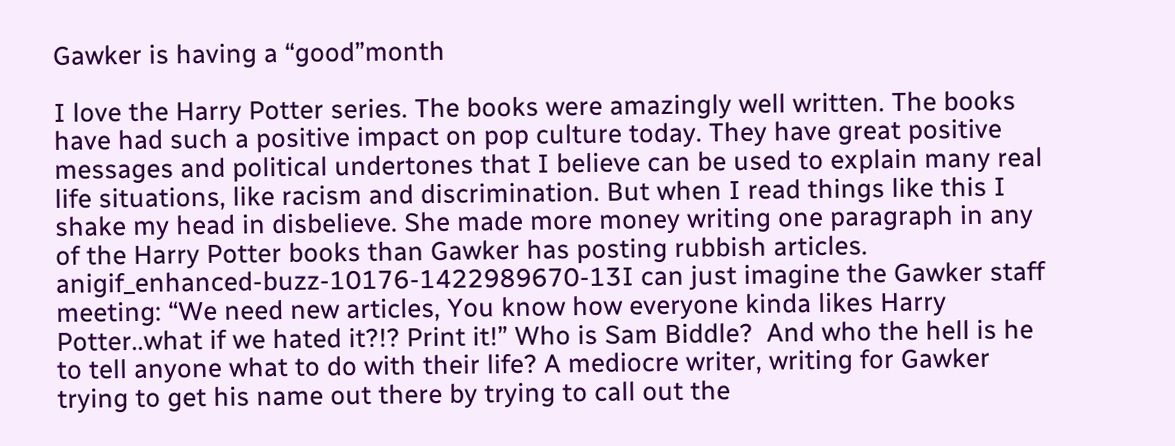Gawker is having a “good”month

I love the Harry Potter series. The books were amazingly well written. The books have had such a positive impact on pop culture today. They have great positive messages and political undertones that I believe can be used to explain many real life situations, like racism and discrimination. But when I read things like this I shake my head in disbelieve. She made more money writing one paragraph in any of the Harry Potter books than Gawker has posting rubbish articles.
anigif_enhanced-buzz-10176-1422989670-13I can just imagine the Gawker staff meeting: “We need new articles, You know how everyone kinda likes Harry Potter..what if we hated it?!? Print it!” Who is Sam Biddle?  And who the hell is he to tell anyone what to do with their life? A mediocre writer, writing for Gawker trying to get his name out there by trying to call out the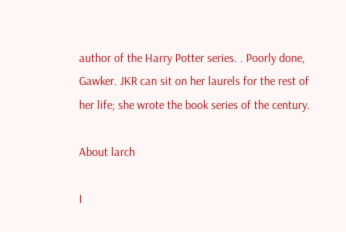author of the Harry Potter series. . Poorly done, Gawker. JKR can sit on her laurels for the rest of her life; she wrote the book series of the century.

About larch

I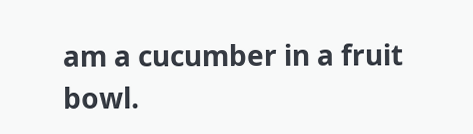am a cucumber in a fruit bowl.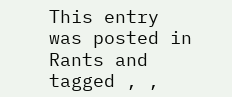This entry was posted in Rants and tagged , ,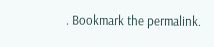. Bookmark the permalink.